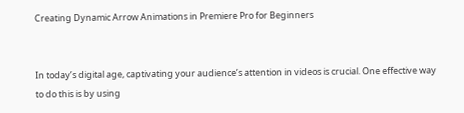Creating Dynamic Arrow Animations in Premiere Pro for Beginners


In today’s digital age, captivating your audience’s attention in videos is crucial. One effective way to do this is by using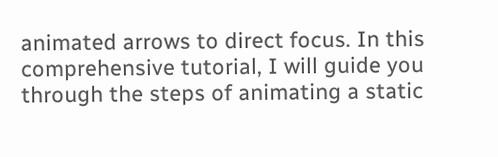animated arrows to direct focus. In this comprehensive tutorial, I will guide you through the steps of animating a static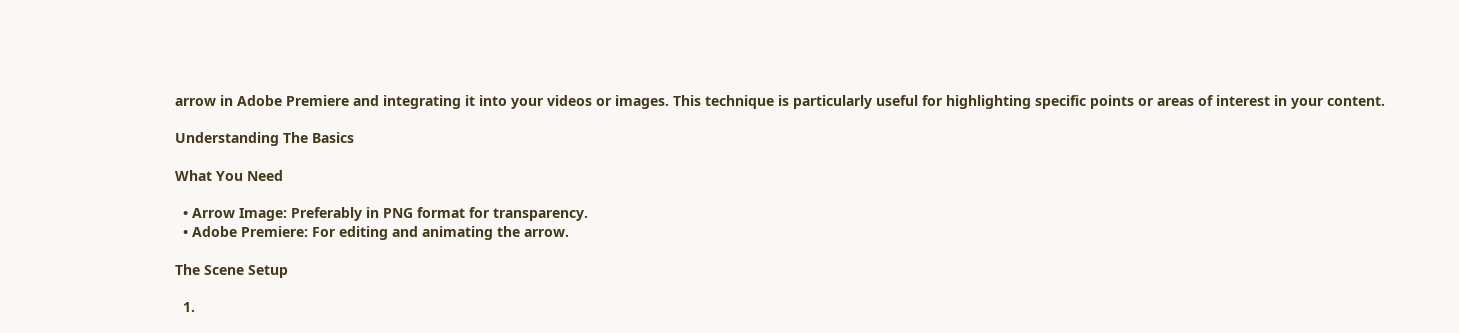arrow in Adobe Premiere and integrating it into your videos or images. This technique is particularly useful for highlighting specific points or areas of interest in your content.

Understanding The Basics

What You Need

  • Arrow Image: Preferably in PNG format for transparency.
  • Adobe Premiere: For editing and animating the arrow.

The Scene Setup

  1.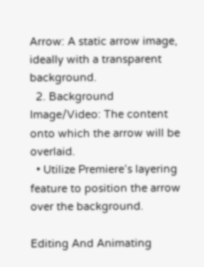Arrow: A static arrow image, ideally with a transparent background.
  2. Background Image/Video: The content onto which the arrow will be overlaid.
  • Utilize Premiere’s layering feature to position the arrow over the background.

Editing And Animating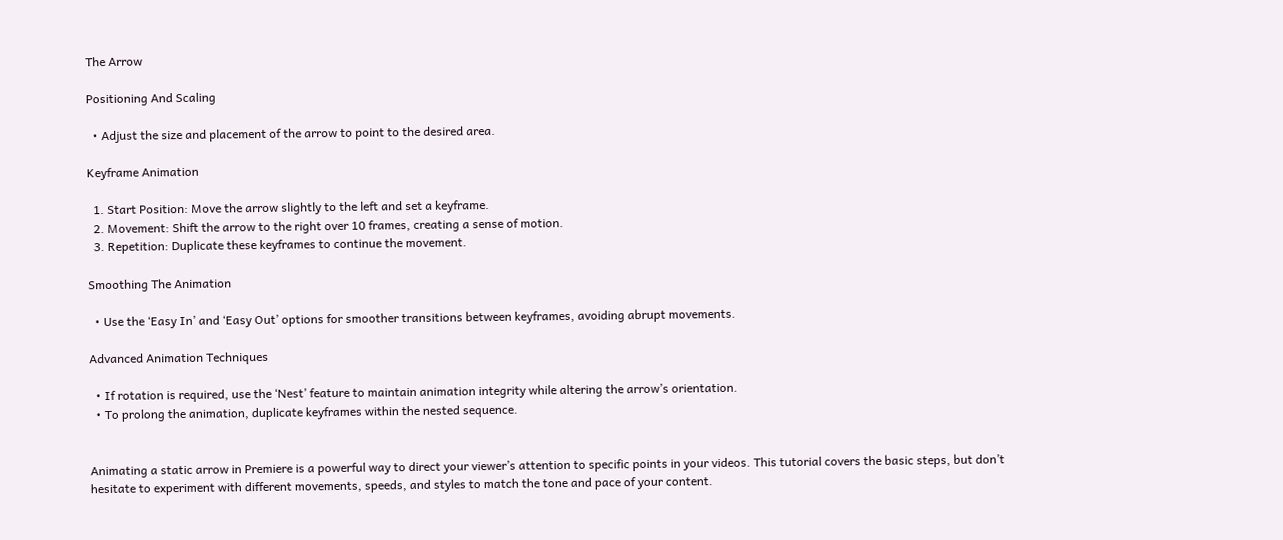The Arrow

Positioning And Scaling

  • Adjust the size and placement of the arrow to point to the desired area.

Keyframe Animation

  1. Start Position: Move the arrow slightly to the left and set a keyframe.
  2. Movement: Shift the arrow to the right over 10 frames, creating a sense of motion.
  3. Repetition: Duplicate these keyframes to continue the movement.

Smoothing The Animation

  • Use the ‘Easy In’ and ‘Easy Out’ options for smoother transitions between keyframes, avoiding abrupt movements.

Advanced Animation Techniques

  • If rotation is required, use the ‘Nest’ feature to maintain animation integrity while altering the arrow’s orientation.
  • To prolong the animation, duplicate keyframes within the nested sequence.


Animating a static arrow in Premiere is a powerful way to direct your viewer’s attention to specific points in your videos. This tutorial covers the basic steps, but don’t hesitate to experiment with different movements, speeds, and styles to match the tone and pace of your content.